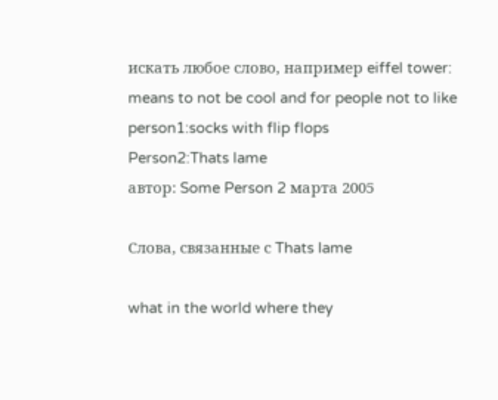искать любое слово, например eiffel tower:
means to not be cool and for people not to like
person1:socks with flip flops
Person2:Thats lame
автор: Some Person 2 марта 2005

Слова, связанные с Thats lame

what in the world where they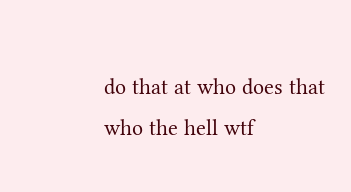do that at who does that who the hell wtf